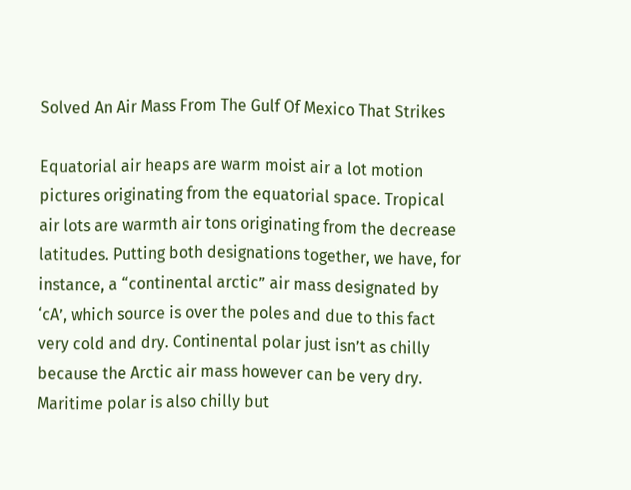Solved An Air Mass From The Gulf Of Mexico That Strikes

Equatorial air heaps are warm moist air a lot motion pictures originating from the equatorial space. Tropical air lots are warmth air tons originating from the decrease latitudes. Putting both designations together, we have, for instance, a “continental arctic” air mass designated by ‘cA’, which source is over the poles and due to this fact very cold and dry. Continental polar just isn’t as chilly because the Arctic air mass however can be very dry. Maritime polar is also chilly but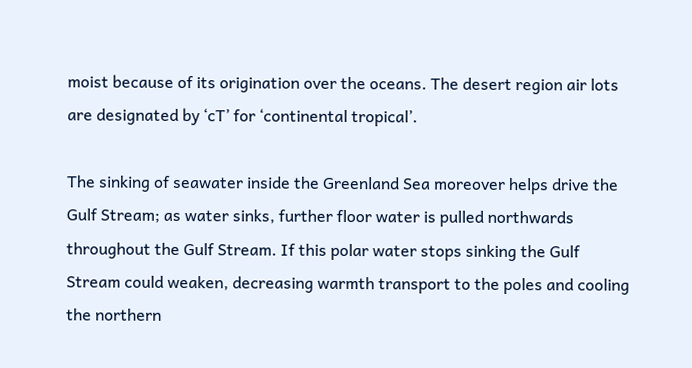moist because of its origination over the oceans. The desert region air lots are designated by ‘cT’ for ‘continental tropical’.

The sinking of seawater inside the Greenland Sea moreover helps drive the Gulf Stream; as water sinks, further floor water is pulled northwards throughout the Gulf Stream. If this polar water stops sinking the Gulf Stream could weaken, decreasing warmth transport to the poles and cooling the northern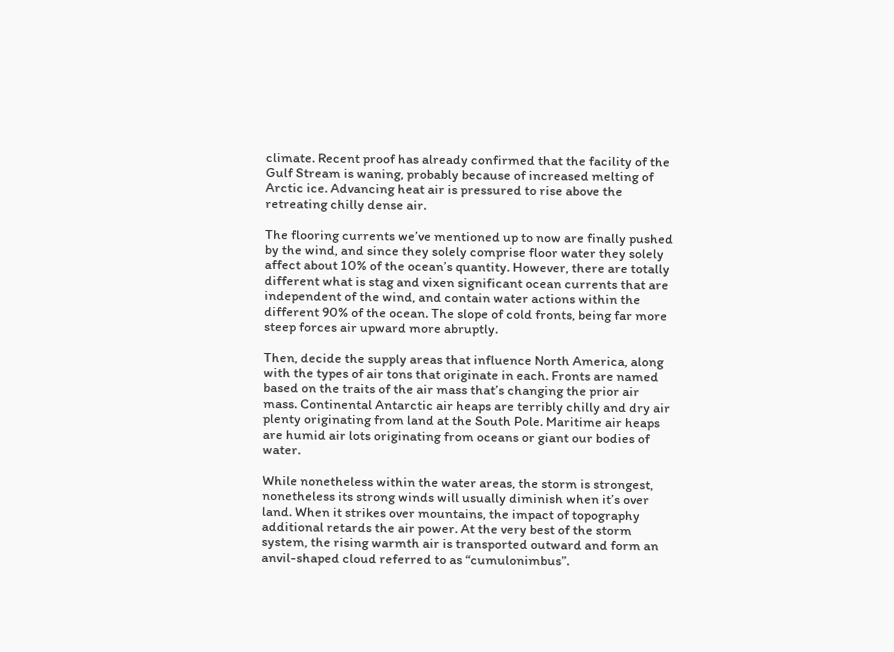climate. Recent proof has already confirmed that the facility of the Gulf Stream is waning, probably because of increased melting of Arctic ice. Advancing heat air is pressured to rise above the retreating chilly dense air.

The flooring currents we’ve mentioned up to now are finally pushed by the wind, and since they solely comprise floor water they solely affect about 10% of the ocean’s quantity. However, there are totally different what is stag and vixen significant ocean currents that are independent of the wind, and contain water actions within the different 90% of the ocean. The slope of cold fronts, being far more steep forces air upward more abruptly.

Then, decide the supply areas that influence North America, along with the types of air tons that originate in each. Fronts are named based on the traits of the air mass that’s changing the prior air mass. Continental Antarctic air heaps are terribly chilly and dry air plenty originating from land at the South Pole. Maritime air heaps are humid air lots originating from oceans or giant our bodies of water.

While nonetheless within the water areas, the storm is strongest, nonetheless its strong winds will usually diminish when it’s over land. When it strikes over mountains, the impact of topography additional retards the air power. At the very best of the storm system, the rising warmth air is transported outward and form an anvil-shaped cloud referred to as “cumulonimbus”.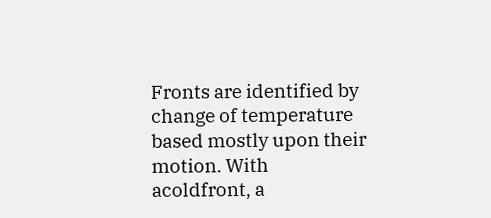Fronts are identified by change of temperature based mostly upon their motion. With acoldfront, a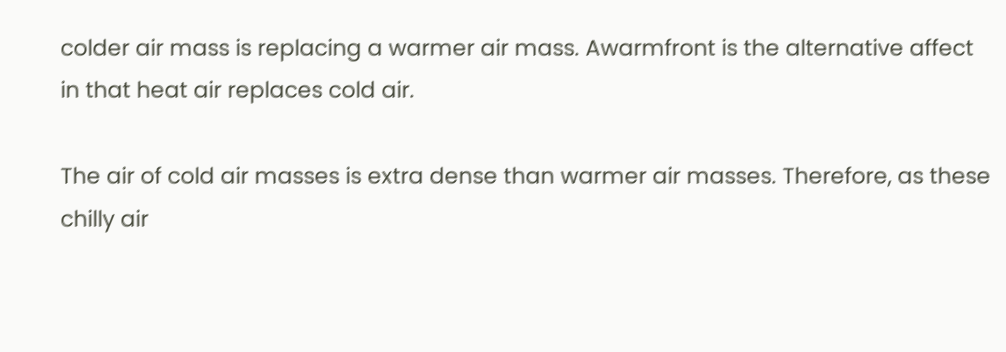colder air mass is replacing a warmer air mass. Awarmfront is the alternative affect in that heat air replaces cold air.

The air of cold air masses is extra dense than warmer air masses. Therefore, as these chilly air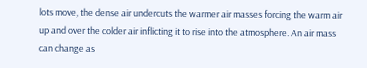lots move, the dense air undercuts the warmer air masses forcing the warm air up and over the colder air inflicting it to rise into the atmosphere. An air mass can change as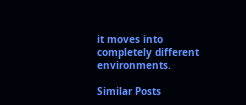it moves into completely different environments.

Similar Posts